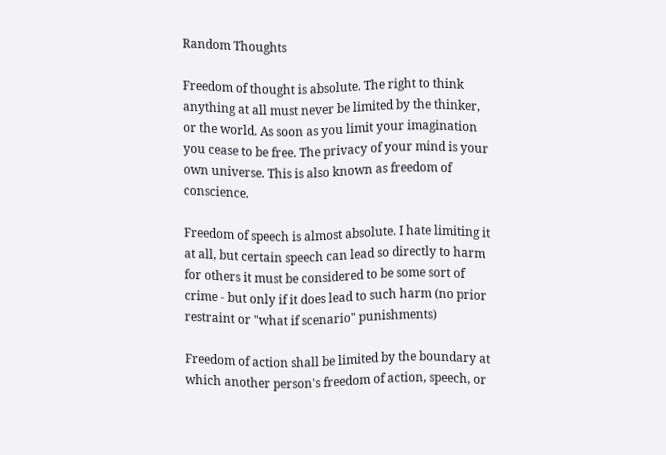Random Thoughts

Freedom of thought is absolute. The right to think anything at all must never be limited by the thinker, or the world. As soon as you limit your imagination you cease to be free. The privacy of your mind is your own universe. This is also known as freedom of conscience.

Freedom of speech is almost absolute. I hate limiting it at all, but certain speech can lead so directly to harm for others it must be considered to be some sort of crime - but only if it does lead to such harm (no prior restraint or "what if scenario" punishments)

Freedom of action shall be limited by the boundary at which another person's freedom of action, speech, or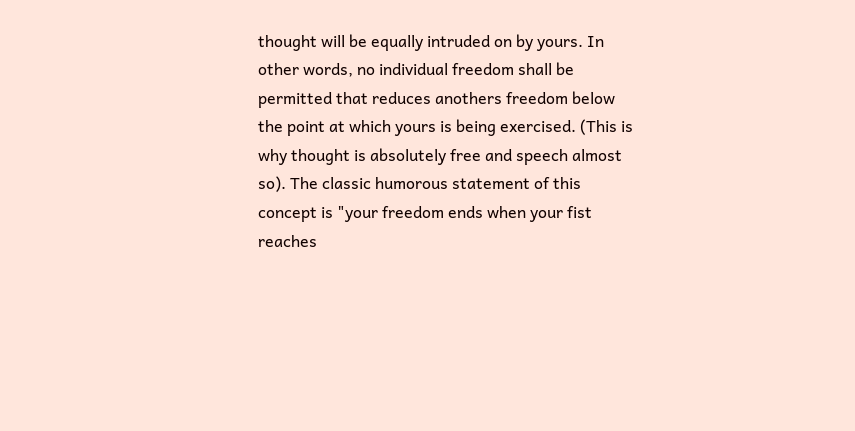thought will be equally intruded on by yours. In other words, no individual freedom shall be permitted that reduces anothers freedom below the point at which yours is being exercised. (This is why thought is absolutely free and speech almost so). The classic humorous statement of this concept is "your freedom ends when your fist reaches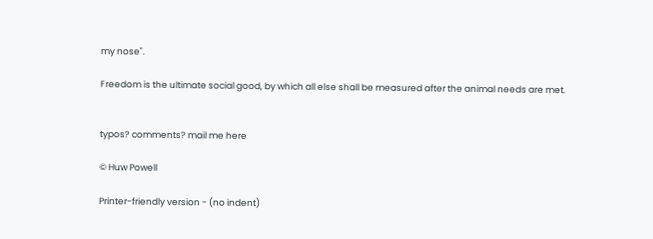my nose".

Freedom is the ultimate social good, by which all else shall be measured after the animal needs are met.


typos? comments? mail me here

© Huw Powell

Printer-friendly version - (no indent)